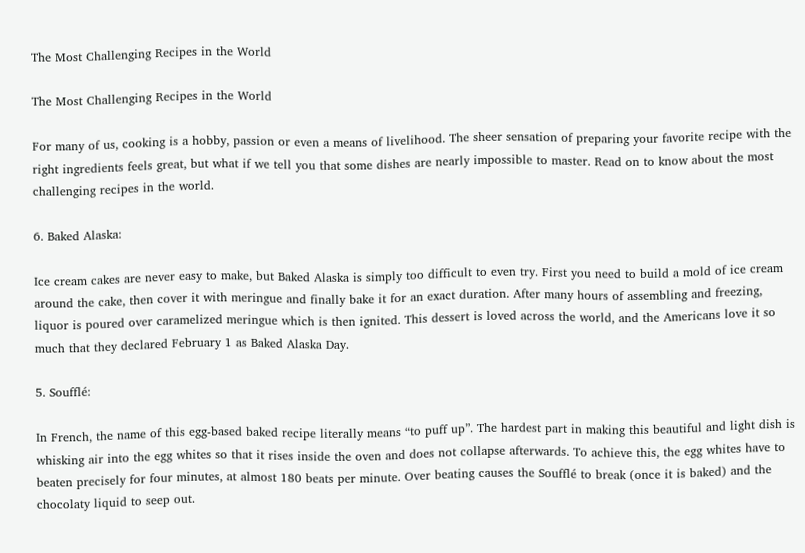The Most Challenging Recipes in the World

The Most Challenging Recipes in the World

For many of us, cooking is a hobby, passion or even a means of livelihood. The sheer sensation of preparing your favorite recipe with the right ingredients feels great, but what if we tell you that some dishes are nearly impossible to master. Read on to know about the most challenging recipes in the world.

6. Baked Alaska:

Ice cream cakes are never easy to make, but Baked Alaska is simply too difficult to even try. First you need to build a mold of ice cream around the cake, then cover it with meringue and finally bake it for an exact duration. After many hours of assembling and freezing, liquor is poured over caramelized meringue which is then ignited. This dessert is loved across the world, and the Americans love it so much that they declared February 1 as Baked Alaska Day.

5. Soufflé:

In French, the name of this egg-based baked recipe literally means “to puff up”. The hardest part in making this beautiful and light dish is whisking air into the egg whites so that it rises inside the oven and does not collapse afterwards. To achieve this, the egg whites have to beaten precisely for four minutes, at almost 180 beats per minute. Over beating causes the Soufflé to break (once it is baked) and the chocolaty liquid to seep out.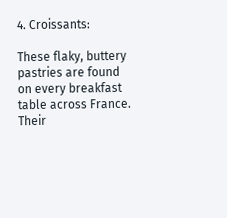4. Croissants:

These flaky, buttery pastries are found on every breakfast table across France. Their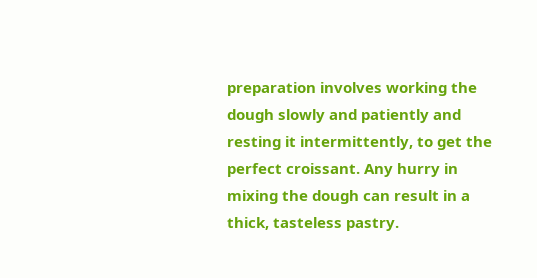preparation involves working the dough slowly and patiently and resting it intermittently, to get the perfect croissant. Any hurry in mixing the dough can result in a thick, tasteless pastry.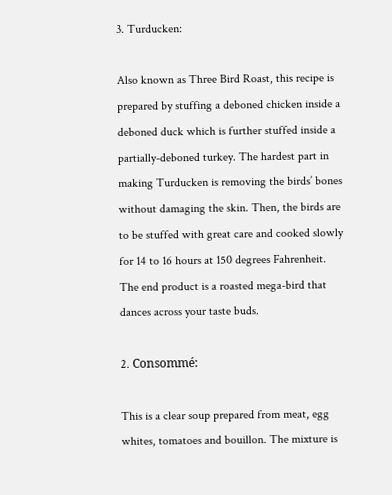3. Turducken:

Also known as Three Bird Roast, this recipe is prepared by stuffing a deboned chicken inside a deboned duck which is further stuffed inside a partially-deboned turkey. The hardest part in making Turducken is removing the birds’ bones without damaging the skin. Then, the birds are to be stuffed with great care and cooked slowly for 14 to 16 hours at 150 degrees Fahrenheit. The end product is a roasted mega-bird that dances across your taste buds.

2. Consommé:

This is a clear soup prepared from meat, egg whites, tomatoes and bouillon. The mixture is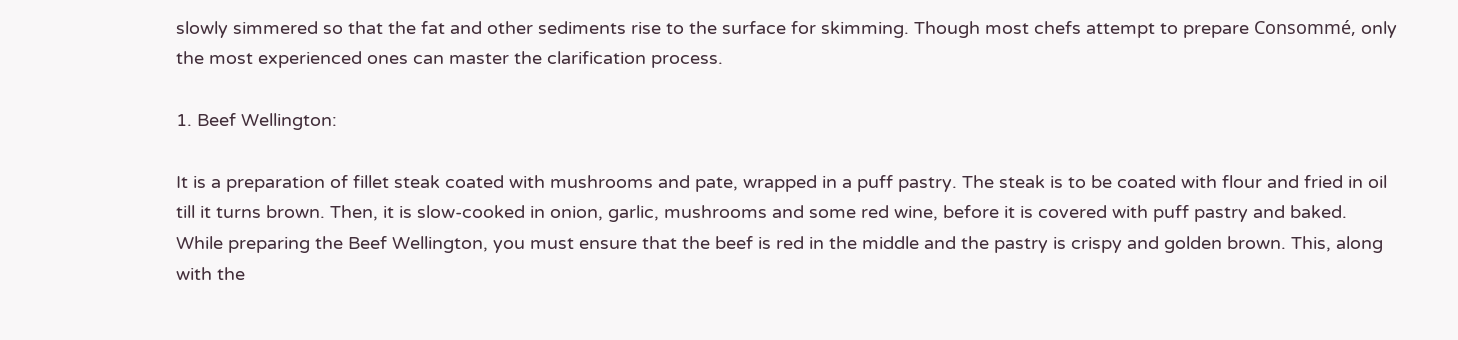slowly simmered so that the fat and other sediments rise to the surface for skimming. Though most chefs attempt to prepare Consommé, only the most experienced ones can master the clarification process.

1. Beef Wellington:

It is a preparation of fillet steak coated with mushrooms and pate, wrapped in a puff pastry. The steak is to be coated with flour and fried in oil till it turns brown. Then, it is slow-cooked in onion, garlic, mushrooms and some red wine, before it is covered with puff pastry and baked. While preparing the Beef Wellington, you must ensure that the beef is red in the middle and the pastry is crispy and golden brown. This, along with the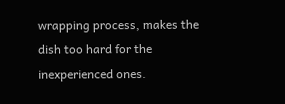wrapping process, makes the dish too hard for the inexperienced ones.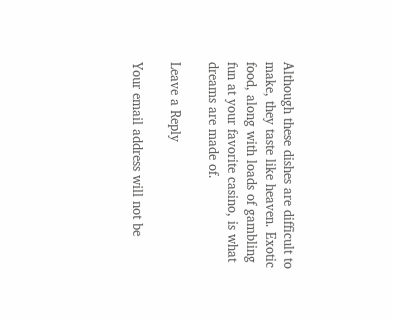Although these dishes are difficult to make, they taste like heaven. Exotic food, along with loads of gambling fun at your favorite casino, is what dreams are made of.

Leave a Reply

Your email address will not be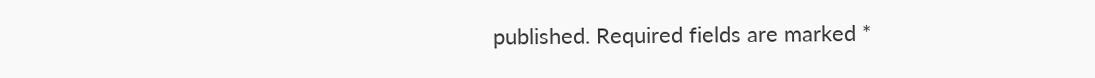published. Required fields are marked *